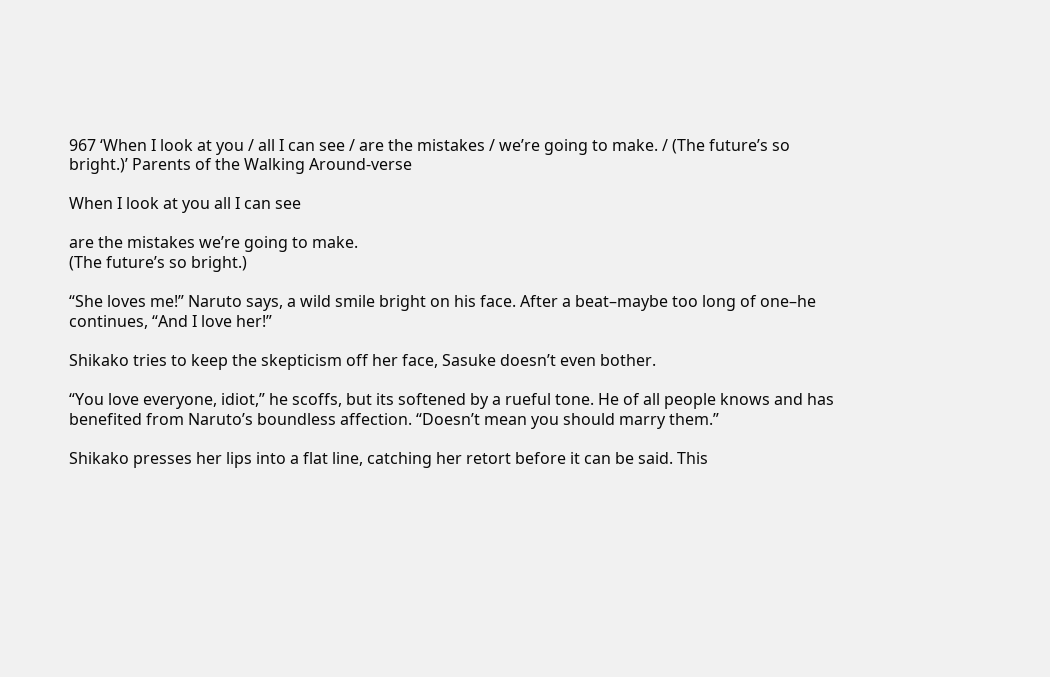967 ‘When I look at you / all I can see / are the mistakes / we’re going to make. / (The future’s so bright.)’ Parents of the Walking Around-verse

When I look at you all I can see

are the mistakes we’re going to make.
(The future’s so bright.)

“She loves me!” Naruto says, a wild smile bright on his face. After a beat–maybe too long of one–he continues, “And I love her!”

Shikako tries to keep the skepticism off her face, Sasuke doesn’t even bother.

“You love everyone, idiot,” he scoffs, but its softened by a rueful tone. He of all people knows and has benefited from Naruto’s boundless affection. “Doesn’t mean you should marry them.”

Shikako presses her lips into a flat line, catching her retort before it can be said. This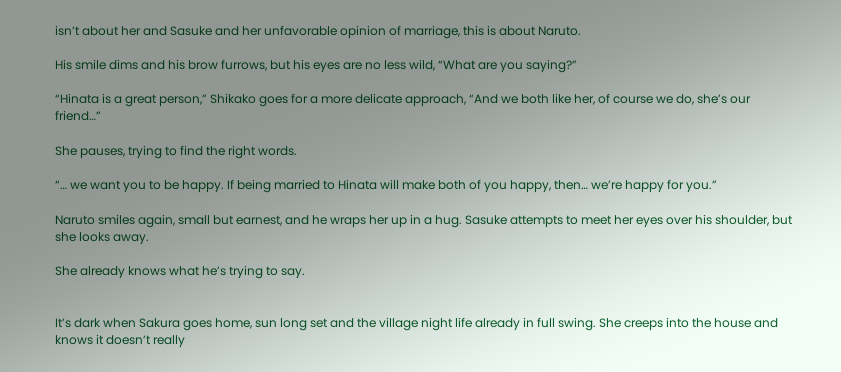isn’t about her and Sasuke and her unfavorable opinion of marriage, this is about Naruto.

His smile dims and his brow furrows, but his eyes are no less wild, “What are you saying?”

“Hinata is a great person,” Shikako goes for a more delicate approach, “And we both like her, of course we do, she’s our friend…”

She pauses, trying to find the right words.

“… we want you to be happy. If being married to Hinata will make both of you happy, then… we’re happy for you.”

Naruto smiles again, small but earnest, and he wraps her up in a hug. Sasuke attempts to meet her eyes over his shoulder, but she looks away.

She already knows what he’s trying to say.


It’s dark when Sakura goes home, sun long set and the village night life already in full swing. She creeps into the house and knows it doesn’t really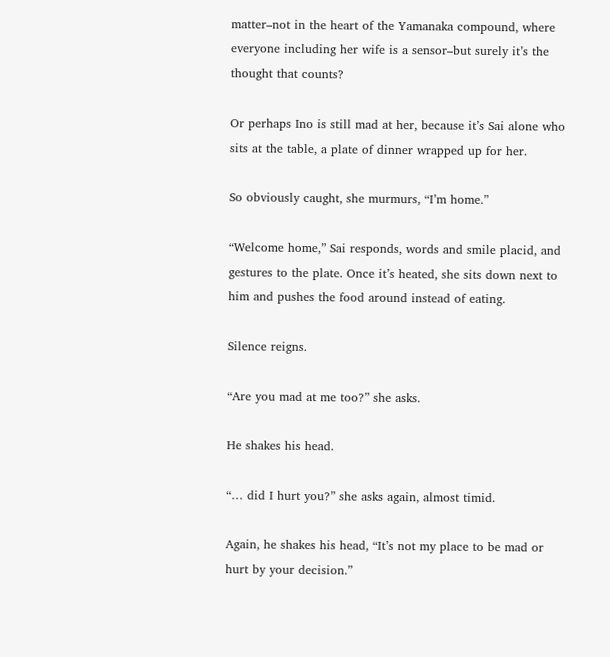matter–not in the heart of the Yamanaka compound, where everyone including her wife is a sensor–but surely it’s the thought that counts?

Or perhaps Ino is still mad at her, because it’s Sai alone who sits at the table, a plate of dinner wrapped up for her.

So obviously caught, she murmurs, “I’m home.”

“Welcome home,” Sai responds, words and smile placid, and gestures to the plate. Once it’s heated, she sits down next to him and pushes the food around instead of eating.

Silence reigns.

“Are you mad at me too?” she asks.

He shakes his head.

“… did I hurt you?” she asks again, almost timid.

Again, he shakes his head, “It’s not my place to be mad or hurt by your decision.”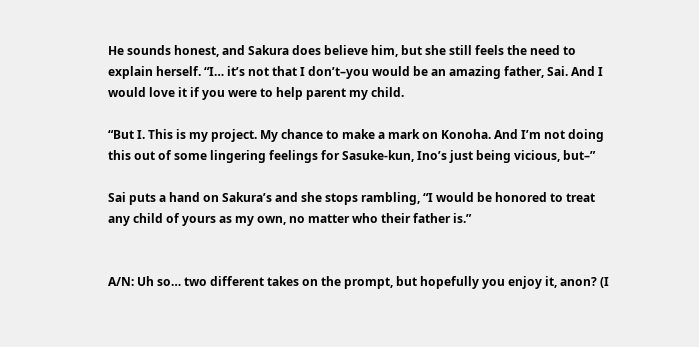He sounds honest, and Sakura does believe him, but she still feels the need to explain herself. “I… it’s not that I don’t–you would be an amazing father, Sai. And I would love it if you were to help parent my child.

“But I. This is my project. My chance to make a mark on Konoha. And I’m not doing this out of some lingering feelings for Sasuke-kun, Ino’s just being vicious, but–”

Sai puts a hand on Sakura’s and she stops rambling, “I would be honored to treat any child of yours as my own, no matter who their father is.”


A/N: Uh so… two different takes on the prompt, but hopefully you enjoy it, anon? (I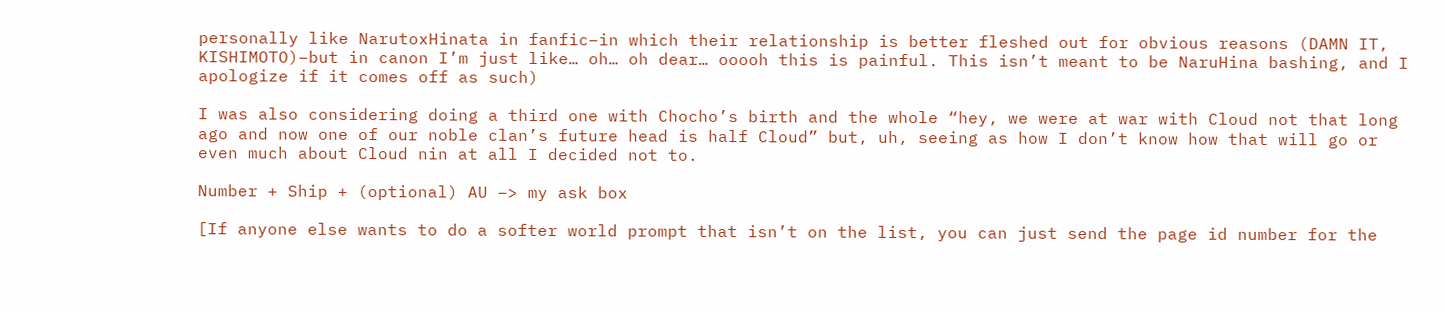personally like NarutoxHinata in fanfic–in which their relationship is better fleshed out for obvious reasons (DAMN IT, KISHIMOTO)–but in canon I’m just like… oh… oh dear… ooooh this is painful. This isn’t meant to be NaruHina bashing, and I apologize if it comes off as such)

I was also considering doing a third one with Chocho’s birth and the whole “hey, we were at war with Cloud not that long ago and now one of our noble clan’s future head is half Cloud” but, uh, seeing as how I don’t know how that will go or even much about Cloud nin at all I decided not to.

Number + Ship + (optional) AU –> my ask box

[If anyone else wants to do a softer world prompt that isn’t on the list, you can just send the page id number for the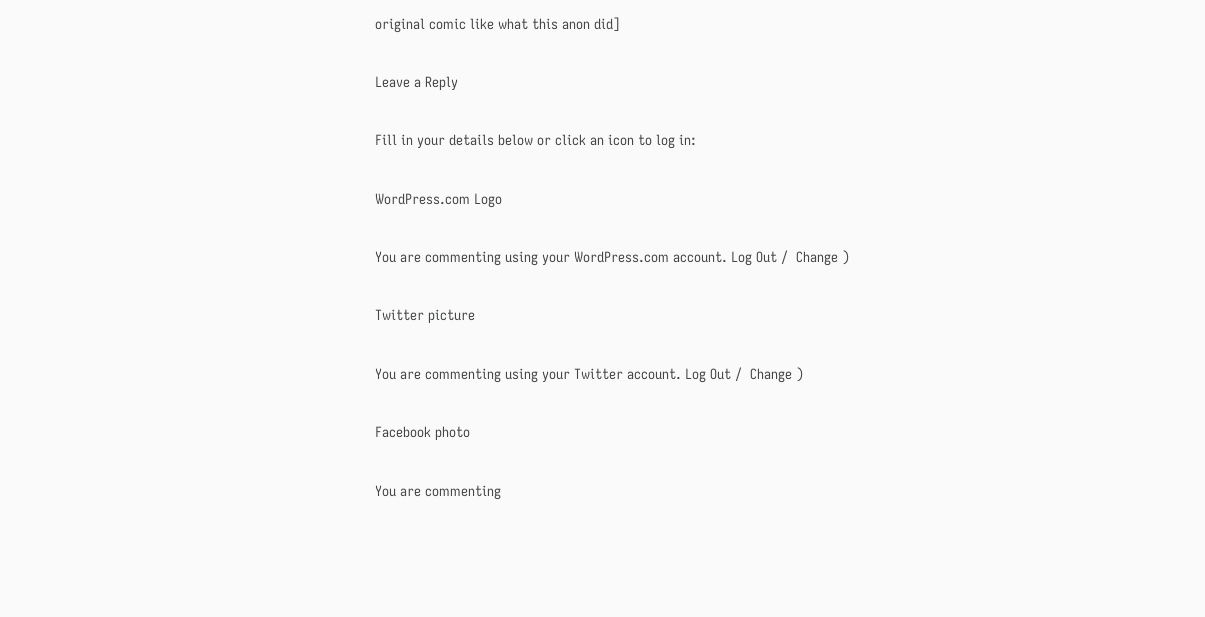original comic like what this anon did]

Leave a Reply

Fill in your details below or click an icon to log in:

WordPress.com Logo

You are commenting using your WordPress.com account. Log Out /  Change )

Twitter picture

You are commenting using your Twitter account. Log Out /  Change )

Facebook photo

You are commenting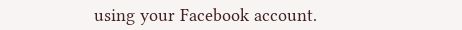using your Facebook account.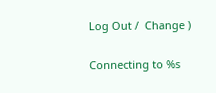Log Out /  Change )

Connecting to %s